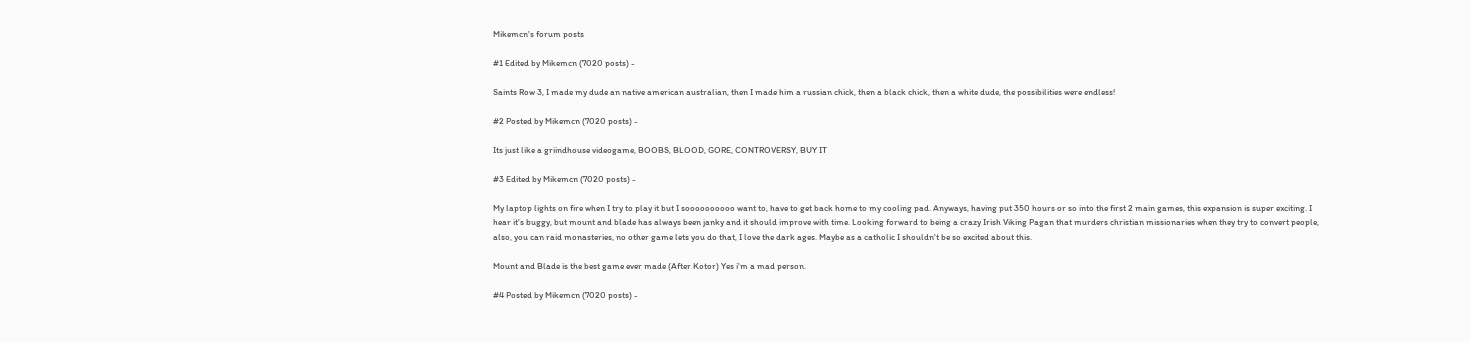Mikemcn's forum posts

#1 Edited by Mikemcn (7020 posts) -

Saints Row 3, I made my dude an native american australian, then I made him a russian chick, then a black chick, then a white dude, the possibilities were endless!

#2 Posted by Mikemcn (7020 posts) -

Its just like a griindhouse videogame, BOOBS, BLOOD, GORE, CONTROVERSY, BUY IT

#3 Edited by Mikemcn (7020 posts) -

My laptop lights on fire when I try to play it but I soooooooooo want to, have to get back home to my cooling pad. Anyways, having put 350 hours or so into the first 2 main games, this expansion is super exciting. I hear it's buggy, but mount and blade has always been janky and it should improve with time. Looking forward to being a crazy Irish Viking Pagan that murders christian missionaries when they try to convert people, also, you can raid monasteries, no other game lets you do that, I love the dark ages. Maybe as a catholic I shouldn't be so excited about this.

Mount and Blade is the best game ever made (After Kotor) Yes i'm a mad person.

#4 Posted by Mikemcn (7020 posts) -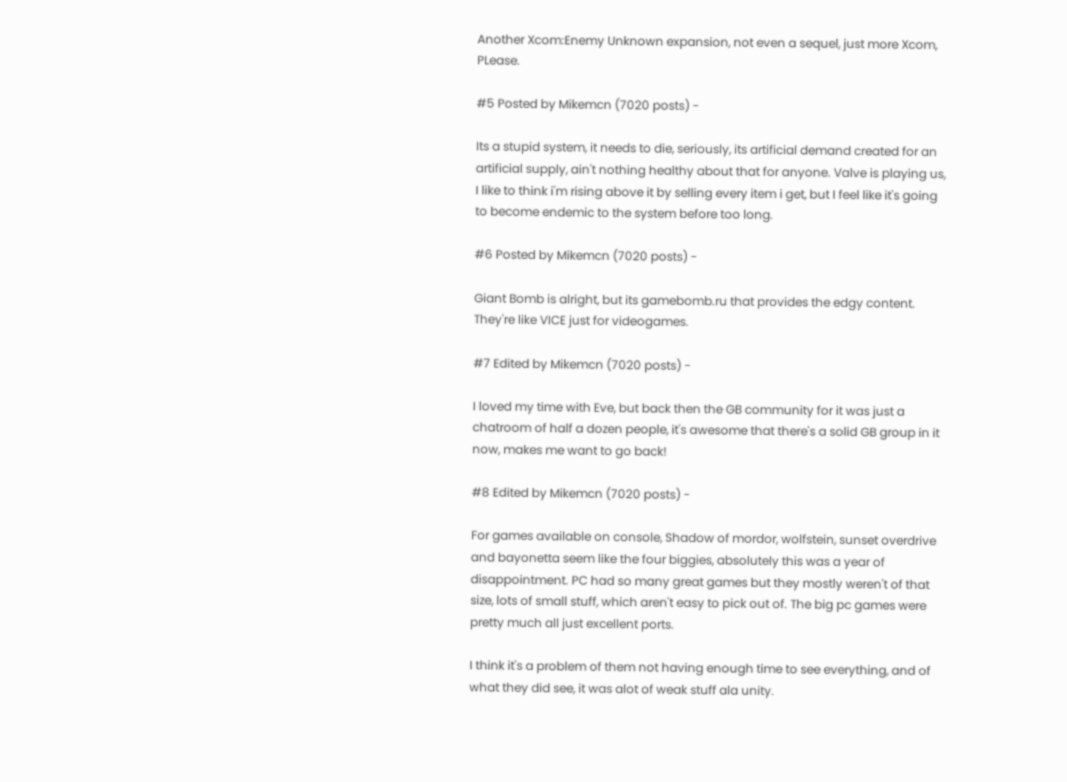Another Xcom:Enemy Unknown expansion, not even a sequel, just more Xcom, PLease.

#5 Posted by Mikemcn (7020 posts) -

Its a stupid system, it needs to die, seriously, its artificial demand created for an artificial supply, ain't nothing healthy about that for anyone. Valve is playing us, I like to think i'm rising above it by selling every item i get, but I feel like it's going to become endemic to the system before too long.

#6 Posted by Mikemcn (7020 posts) -

Giant Bomb is alright, but its gamebomb.ru that provides the edgy content. They're like VICE just for videogames.

#7 Edited by Mikemcn (7020 posts) -

I loved my time with Eve, but back then the GB community for it was just a chatroom of half a dozen people, it's awesome that there's a solid GB group in it now, makes me want to go back!

#8 Edited by Mikemcn (7020 posts) -

For games available on console, Shadow of mordor, wolfstein, sunset overdrive and bayonetta seem like the four biggies, absolutely this was a year of disappointment. PC had so many great games but they mostly weren't of that size, lots of small stuff, which aren't easy to pick out of. The big pc games were pretty much all just excellent ports.

I think it's a problem of them not having enough time to see everything, and of what they did see, it was alot of weak stuff ala unity.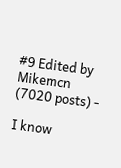#9 Edited by Mikemcn (7020 posts) -

I know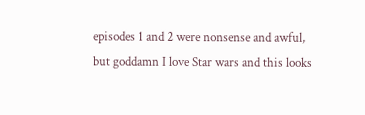episodes 1 and 2 were nonsense and awful, but goddamn I love Star wars and this looks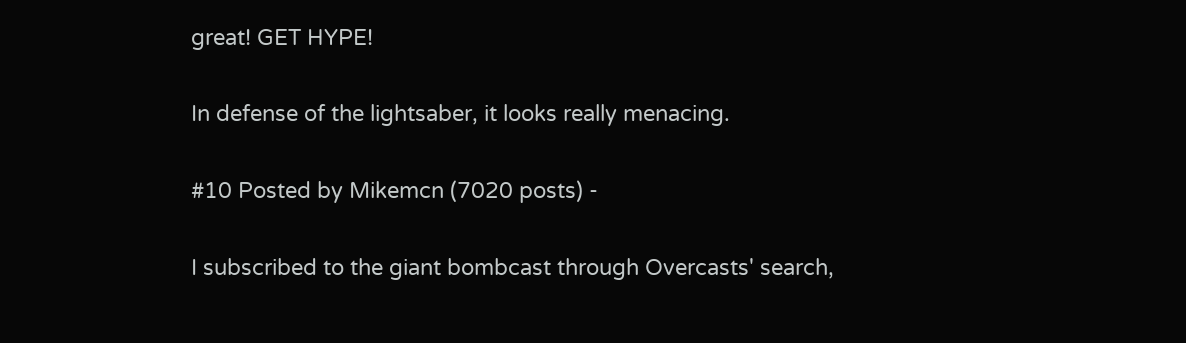great! GET HYPE!

In defense of the lightsaber, it looks really menacing.

#10 Posted by Mikemcn (7020 posts) -

I subscribed to the giant bombcast through Overcasts' search,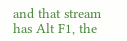and that stream has Alt F1, the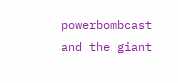powerbombcast and the giant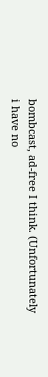bombcast, ad-free I think. (Unfortunately i have no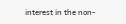interest in the non-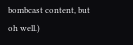bombcast content, but oh well.)